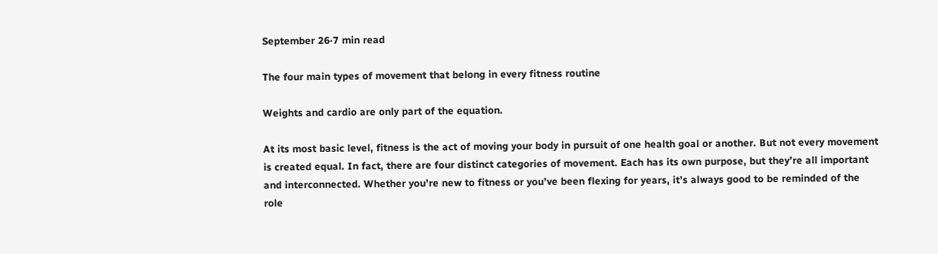September 26·7 min read

The four main types of movement that belong in every fitness routine

Weights and cardio are only part of the equation.

At its most basic level, fitness is the act of moving your body in pursuit of one health goal or another. But not every movement is created equal. In fact, there are four distinct categories of movement. Each has its own purpose, but they’re all important and interconnected. Whether you’re new to fitness or you’ve been flexing for years, it’s always good to be reminded of the role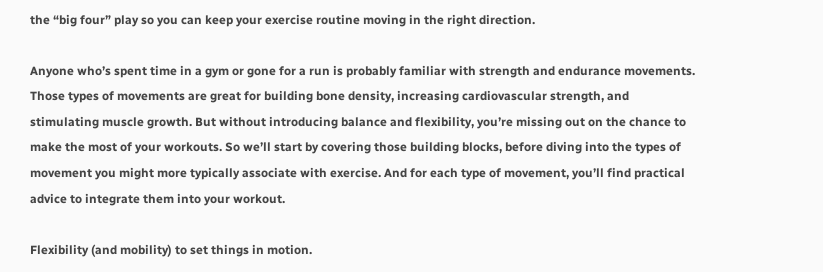the “big four” play so you can keep your exercise routine moving in the right direction.

Anyone who’s spent time in a gym or gone for a run is probably familiar with strength and endurance movements. Those types of movements are great for building bone density, increasing cardiovascular strength, and stimulating muscle growth. But without introducing balance and flexibility, you’re missing out on the chance to make the most of your workouts. So we’ll start by covering those building blocks, before diving into the types of movement you might more typically associate with exercise. And for each type of movement, you’ll find practical advice to integrate them into your workout.

Flexibility (and mobility) to set things in motion.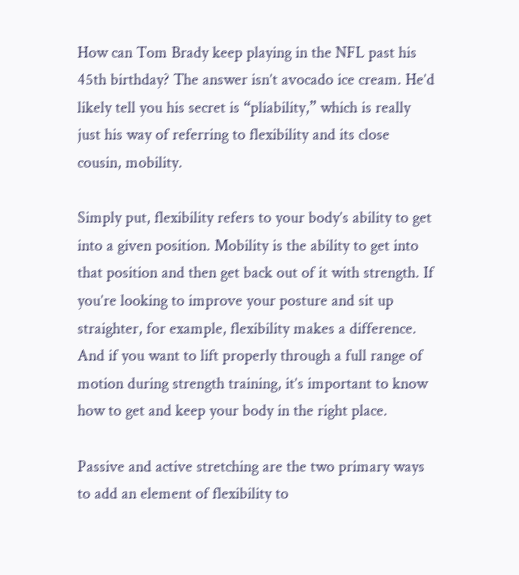How can Tom Brady keep playing in the NFL past his 45th birthday? The answer isn’t avocado ice cream. He’d likely tell you his secret is “pliability,” which is really just his way of referring to flexibility and its close cousin, mobility.

Simply put, flexibility refers to your body’s ability to get into a given position. Mobility is the ability to get into that position and then get back out of it with strength. If you’re looking to improve your posture and sit up straighter, for example, flexibility makes a difference. And if you want to lift properly through a full range of motion during strength training, it’s important to know how to get and keep your body in the right place.

Passive and active stretching are the two primary ways to add an element of flexibility to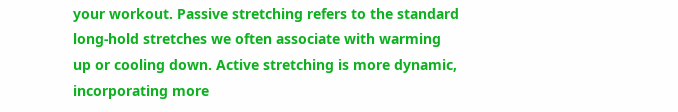your workout. Passive stretching refers to the standard long-hold stretches we often associate with warming up or cooling down. Active stretching is more dynamic, incorporating more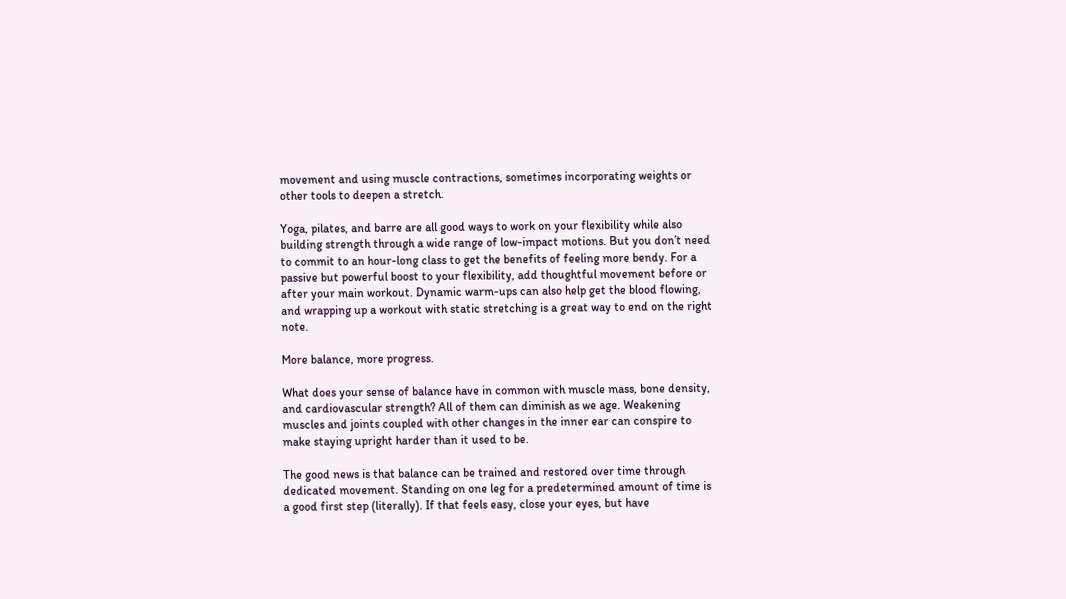movement and using muscle contractions, sometimes incorporating weights or other tools to deepen a stretch.

Yoga, pilates, and barre are all good ways to work on your flexibility while also building strength through a wide range of low-impact motions. But you don’t need to commit to an hour-long class to get the benefits of feeling more bendy. For a passive but powerful boost to your flexibility, add thoughtful movement before or after your main workout. Dynamic warm-ups can also help get the blood flowing, and wrapping up a workout with static stretching is a great way to end on the right note.

More balance, more progress.

What does your sense of balance have in common with muscle mass, bone density, and cardiovascular strength? All of them can diminish as we age. Weakening muscles and joints coupled with other changes in the inner ear can conspire to make staying upright harder than it used to be.

The good news is that balance can be trained and restored over time through dedicated movement. Standing on one leg for a predetermined amount of time is a good first step (literally). If that feels easy, close your eyes, but have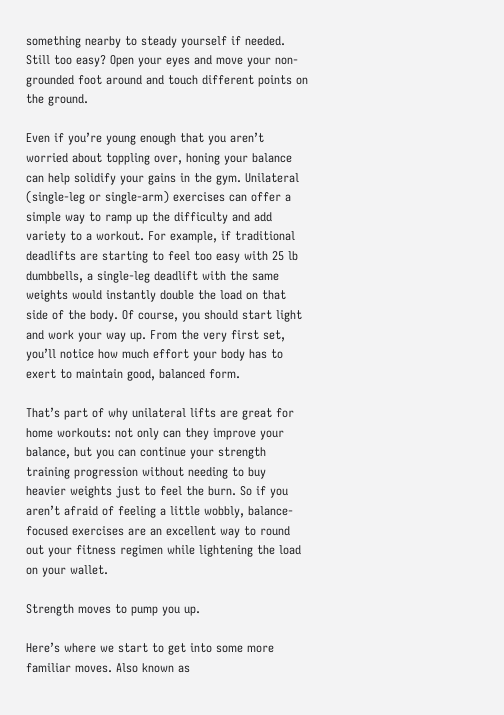something nearby to steady yourself if needed. Still too easy? Open your eyes and move your non-grounded foot around and touch different points on the ground.

Even if you’re young enough that you aren’t worried about toppling over, honing your balance can help solidify your gains in the gym. Unilateral (single-leg or single-arm) exercises can offer a simple way to ramp up the difficulty and add variety to a workout. For example, if traditional deadlifts are starting to feel too easy with 25 lb dumbbells, a single-leg deadlift with the same weights would instantly double the load on that side of the body. Of course, you should start light and work your way up. From the very first set, you’ll notice how much effort your body has to exert to maintain good, balanced form.

That’s part of why unilateral lifts are great for home workouts: not only can they improve your balance, but you can continue your strength training progression without needing to buy heavier weights just to feel the burn. So if you aren’t afraid of feeling a little wobbly, balance-focused exercises are an excellent way to round out your fitness regimen while lightening the load on your wallet.

Strength moves to pump you up.

Here’s where we start to get into some more familiar moves. Also known as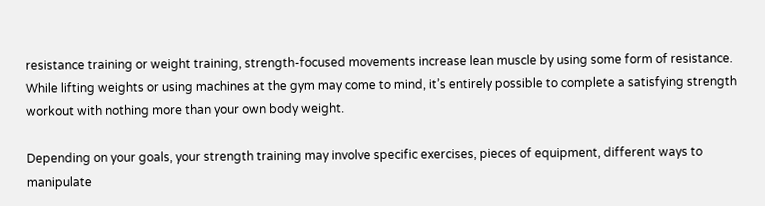resistance training or weight training, strength-focused movements increase lean muscle by using some form of resistance. While lifting weights or using machines at the gym may come to mind, it’s entirely possible to complete a satisfying strength workout with nothing more than your own body weight.

Depending on your goals, your strength training may involve specific exercises, pieces of equipment, different ways to manipulate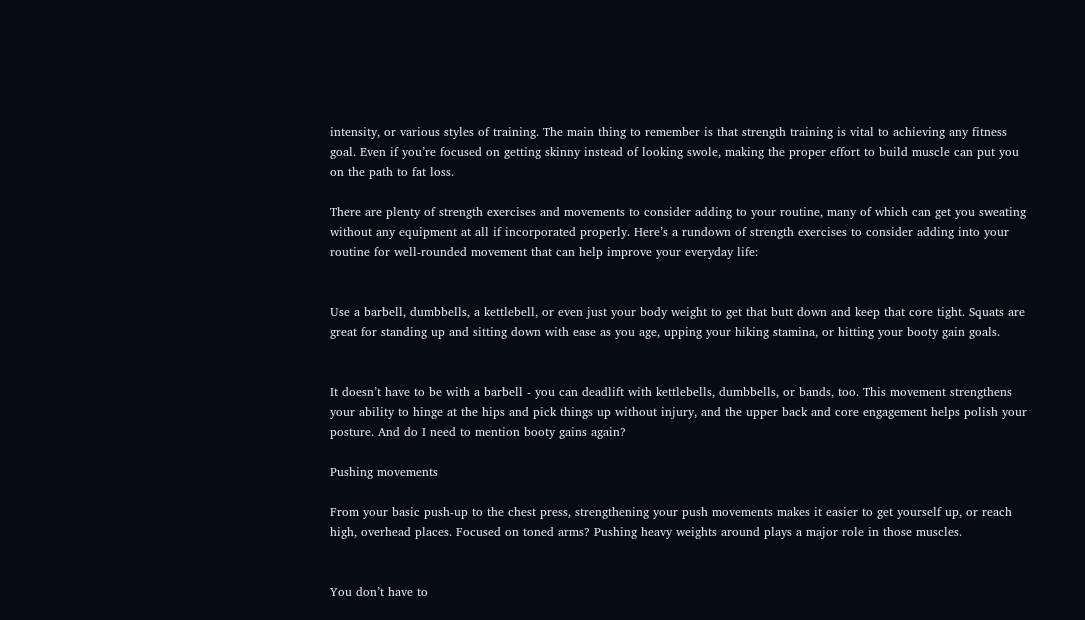intensity, or various styles of training. The main thing to remember is that strength training is vital to achieving any fitness goal. Even if you’re focused on getting skinny instead of looking swole, making the proper effort to build muscle can put you on the path to fat loss.

There are plenty of strength exercises and movements to consider adding to your routine, many of which can get you sweating without any equipment at all if incorporated properly. Here’s a rundown of strength exercises to consider adding into your routine for well-rounded movement that can help improve your everyday life:


Use a barbell, dumbbells, a kettlebell, or even just your body weight to get that butt down and keep that core tight. Squats are great for standing up and sitting down with ease as you age, upping your hiking stamina, or hitting your booty gain goals.


It doesn’t have to be with a barbell - you can deadlift with kettlebells, dumbbells, or bands, too. This movement strengthens your ability to hinge at the hips and pick things up without injury, and the upper back and core engagement helps polish your posture. And do I need to mention booty gains again?

Pushing movements

From your basic push-up to the chest press, strengthening your push movements makes it easier to get yourself up, or reach high, overhead places. Focused on toned arms? Pushing heavy weights around plays a major role in those muscles.


You don’t have to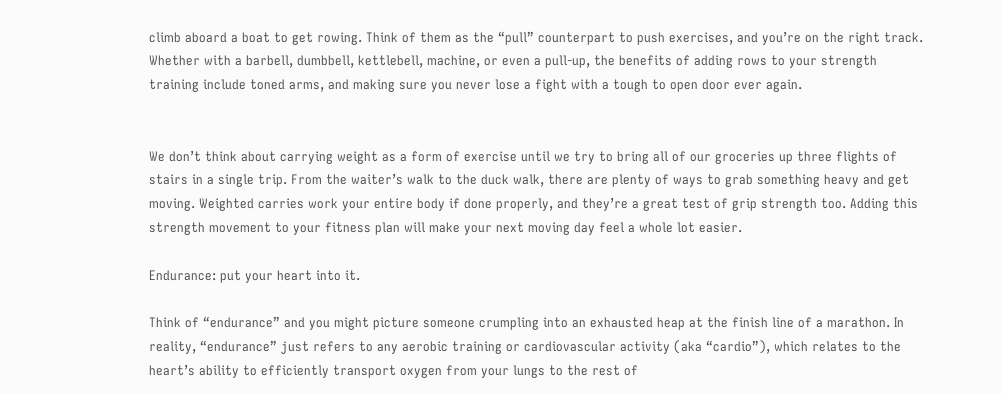climb aboard a boat to get rowing. Think of them as the “pull” counterpart to push exercises, and you’re on the right track. Whether with a barbell, dumbbell, kettlebell, machine, or even a pull-up, the benefits of adding rows to your strength training include toned arms, and making sure you never lose a fight with a tough to open door ever again.


We don’t think about carrying weight as a form of exercise until we try to bring all of our groceries up three flights of stairs in a single trip. From the waiter’s walk to the duck walk, there are plenty of ways to grab something heavy and get moving. Weighted carries work your entire body if done properly, and they’re a great test of grip strength too. Adding this strength movement to your fitness plan will make your next moving day feel a whole lot easier.

Endurance: put your heart into it.

Think of “endurance” and you might picture someone crumpling into an exhausted heap at the finish line of a marathon. In reality, “endurance” just refers to any aerobic training or cardiovascular activity (aka “cardio”), which relates to the heart’s ability to efficiently transport oxygen from your lungs to the rest of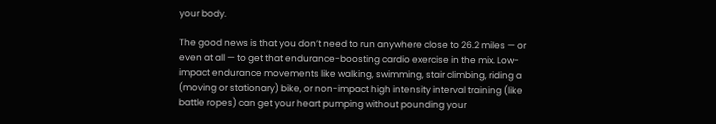your body.

The good news is that you don’t need to run anywhere close to 26.2 miles — or even at all — to get that endurance-boosting cardio exercise in the mix. Low-impact endurance movements like walking, swimming, stair climbing, riding a (moving or stationary) bike, or non-impact high intensity interval training (like battle ropes) can get your heart pumping without pounding your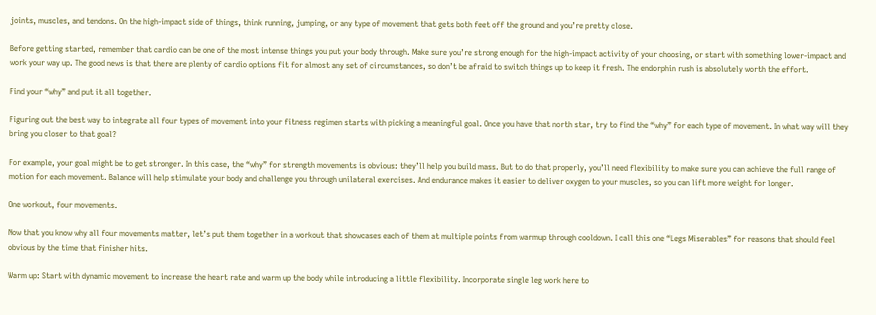joints, muscles, and tendons. On the high-impact side of things, think running, jumping, or any type of movement that gets both feet off the ground and you’re pretty close.

Before getting started, remember that cardio can be one of the most intense things you put your body through. Make sure you’re strong enough for the high-impact activity of your choosing, or start with something lower-impact and work your way up. The good news is that there are plenty of cardio options fit for almost any set of circumstances, so don’t be afraid to switch things up to keep it fresh. The endorphin rush is absolutely worth the effort.

Find your “why” and put it all together.

Figuring out the best way to integrate all four types of movement into your fitness regimen starts with picking a meaningful goal. Once you have that north star, try to find the “why” for each type of movement. In what way will they bring you closer to that goal?

For example, your goal might be to get stronger. In this case, the “why” for strength movements is obvious: they’ll help you build mass. But to do that properly, you’ll need flexibility to make sure you can achieve the full range of motion for each movement. Balance will help stimulate your body and challenge you through unilateral exercises. And endurance makes it easier to deliver oxygen to your muscles, so you can lift more weight for longer.

One workout, four movements.

Now that you know why all four movements matter, let’s put them together in a workout that showcases each of them at multiple points from warmup through cooldown. I call this one “Legs Miserables” for reasons that should feel obvious by the time that finisher hits.

Warm up: Start with dynamic movement to increase the heart rate and warm up the body while introducing a little flexibility. Incorporate single leg work here to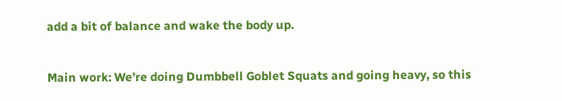add a bit of balance and wake the body up.

Main work: We’re doing Dumbbell Goblet Squats and going heavy, so this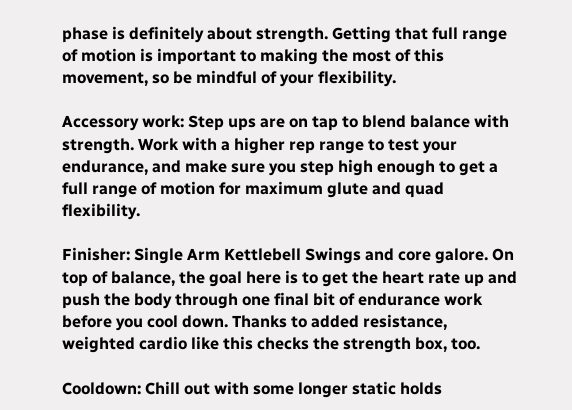phase is definitely about strength. Getting that full range of motion is important to making the most of this movement, so be mindful of your flexibility.

Accessory work: Step ups are on tap to blend balance with strength. Work with a higher rep range to test your endurance, and make sure you step high enough to get a full range of motion for maximum glute and quad flexibility.

Finisher: Single Arm Kettlebell Swings and core galore. On top of balance, the goal here is to get the heart rate up and push the body through one final bit of endurance work before you cool down. Thanks to added resistance, weighted cardio like this checks the strength box, too.

Cooldown: Chill out with some longer static holds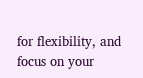for flexibility, and focus on your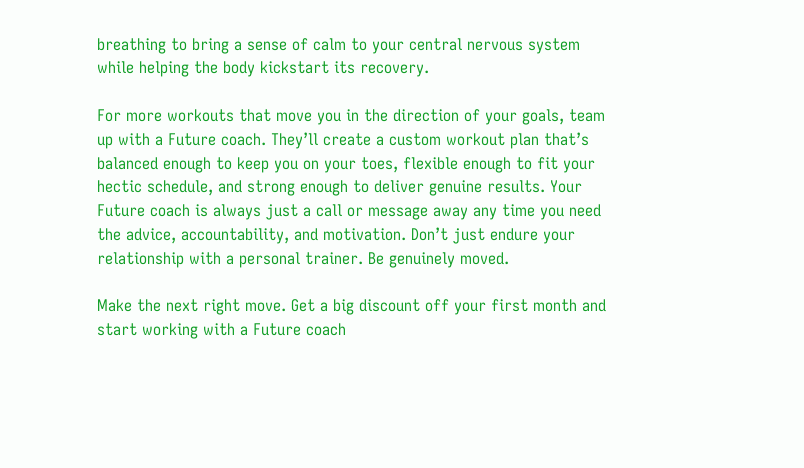breathing to bring a sense of calm to your central nervous system while helping the body kickstart its recovery.

For more workouts that move you in the direction of your goals, team up with a Future coach. They’ll create a custom workout plan that’s balanced enough to keep you on your toes, flexible enough to fit your hectic schedule, and strong enough to deliver genuine results. Your Future coach is always just a call or message away any time you need the advice, accountability, and motivation. Don’t just endure your relationship with a personal trainer. Be genuinely moved.

Make the next right move. Get a big discount off your first month and start working with a Future coach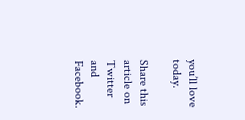you’ll love today.

Share this article on Twitter and Facebook.